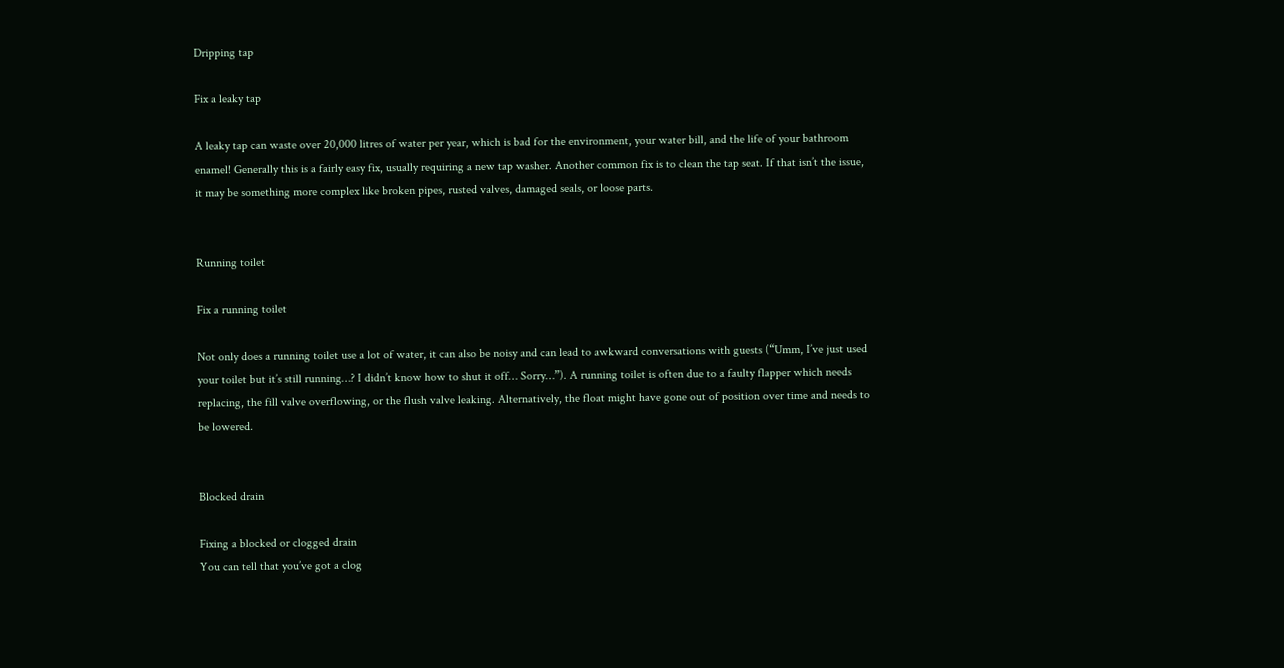Dripping tap

Fix a leaky tap

A leaky tap can waste over 20,000 litres of water per year, which is bad for the environment, your water bill, and the life of your bathroom enamel! Generally this is a fairly easy fix, usually requiring a new tap washer. Another common fix is to clean the tap seat. If that isn’t the issue, it may be something more complex like broken pipes, rusted valves, damaged seals, or loose parts.


Running toilet

Fix a running toilet

Not only does a running toilet use a lot of water, it can also be noisy and can lead to awkward conversations with guests (“Umm, I’ve just used your toilet but it’s still running…? I didn’t know how to shut it off… Sorry…”). A running toilet is often due to a faulty flapper which needs replacing, the fill valve overflowing, or the flush valve leaking. Alternatively, the float might have gone out of position over time and needs to be lowered.


Blocked drain

Fixing a blocked or clogged drain
You can tell that you’ve got a clog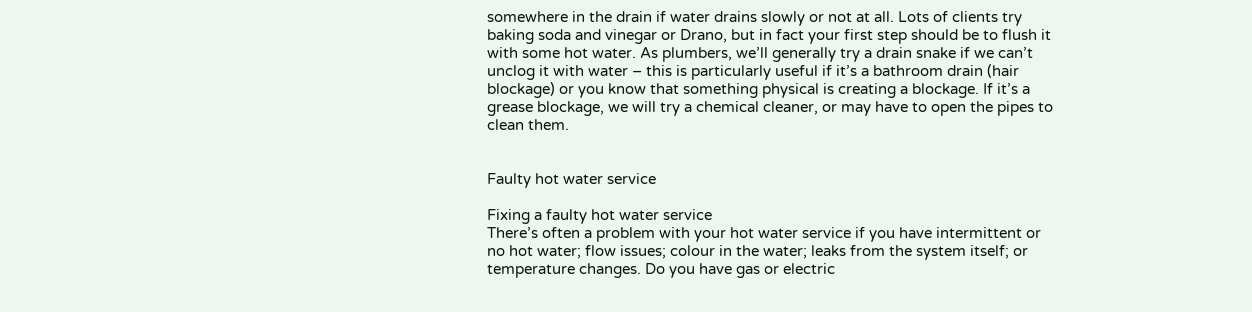somewhere in the drain if water drains slowly or not at all. Lots of clients try baking soda and vinegar or Drano, but in fact your first step should be to flush it with some hot water. As plumbers, we’ll generally try a drain snake if we can’t unclog it with water – this is particularly useful if it’s a bathroom drain (hair blockage) or you know that something physical is creating a blockage. If it’s a grease blockage, we will try a chemical cleaner, or may have to open the pipes to clean them.


Faulty hot water service

Fixing a faulty hot water service
There’s often a problem with your hot water service if you have intermittent or no hot water; flow issues; colour in the water; leaks from the system itself; or temperature changes. Do you have gas or electric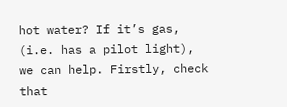hot water? If it’s gas, (i.e. has a pilot light), we can help. Firstly, check that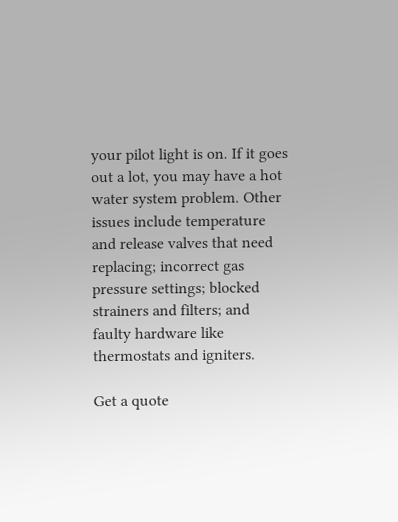your pilot light is on. If it goes out a lot, you may have a hot water system problem. Other issues include temperature and release valves that need replacing; incorrect gas pressure settings; blocked strainers and filters; and faulty hardware like thermostats and igniters.

Get a quote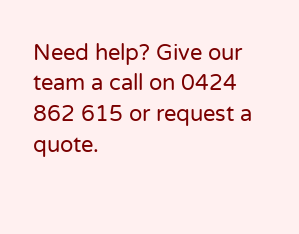Need help? Give our team a call on 0424 862 615 or request a quote.